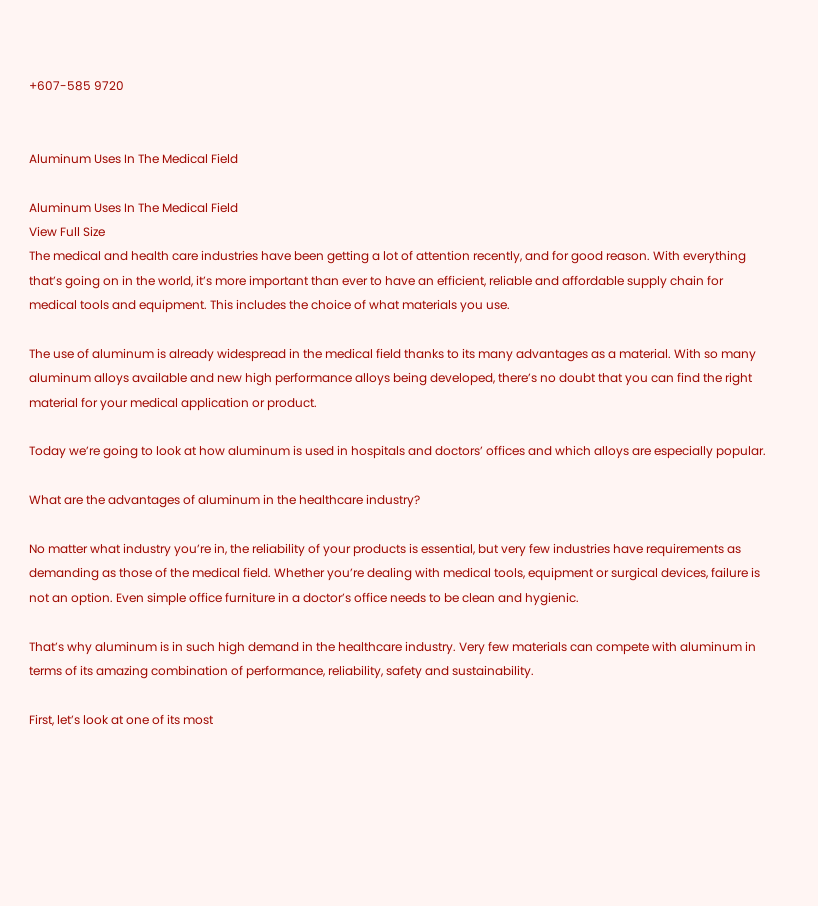+607-585 9720


Aluminum Uses In The Medical Field

Aluminum Uses In The Medical Field
View Full Size
The medical and health care industries have been getting a lot of attention recently, and for good reason. With everything that’s going on in the world, it’s more important than ever to have an efficient, reliable and affordable supply chain for medical tools and equipment. This includes the choice of what materials you use.

The use of aluminum is already widespread in the medical field thanks to its many advantages as a material. With so many aluminum alloys available and new high performance alloys being developed, there’s no doubt that you can find the right material for your medical application or product.

Today we’re going to look at how aluminum is used in hospitals and doctors’ offices and which alloys are especially popular.

What are the advantages of aluminum in the healthcare industry?

No matter what industry you’re in, the reliability of your products is essential, but very few industries have requirements as demanding as those of the medical field. Whether you’re dealing with medical tools, equipment or surgical devices, failure is not an option. Even simple office furniture in a doctor’s office needs to be clean and hygienic.

That’s why aluminum is in such high demand in the healthcare industry. Very few materials can compete with aluminum in terms of its amazing combination of performance, reliability, safety and sustainability.

First, let’s look at one of its most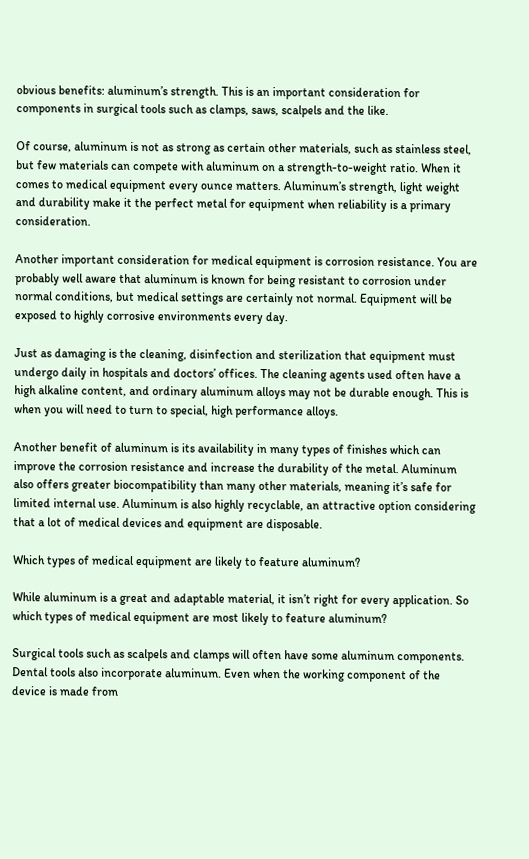obvious benefits: aluminum’s strength. This is an important consideration for components in surgical tools such as clamps, saws, scalpels and the like.

Of course, aluminum is not as strong as certain other materials, such as stainless steel, but few materials can compete with aluminum on a strength-to-weight ratio. When it comes to medical equipment every ounce matters. Aluminum’s strength, light weight and durability make it the perfect metal for equipment when reliability is a primary consideration.

Another important consideration for medical equipment is corrosion resistance. You are probably well aware that aluminum is known for being resistant to corrosion under normal conditions, but medical settings are certainly not normal. Equipment will be exposed to highly corrosive environments every day.

Just as damaging is the cleaning, disinfection and sterilization that equipment must undergo daily in hospitals and doctors’ offices. The cleaning agents used often have a high alkaline content, and ordinary aluminum alloys may not be durable enough. This is when you will need to turn to special, high performance alloys.

Another benefit of aluminum is its availability in many types of finishes which can improve the corrosion resistance and increase the durability of the metal. Aluminum also offers greater biocompatibility than many other materials, meaning it’s safe for limited internal use. Aluminum is also highly recyclable, an attractive option considering that a lot of medical devices and equipment are disposable.

Which types of medical equipment are likely to feature aluminum?

While aluminum is a great and adaptable material, it isn’t right for every application. So which types of medical equipment are most likely to feature aluminum?

Surgical tools such as scalpels and clamps will often have some aluminum components. Dental tools also incorporate aluminum. Even when the working component of the device is made from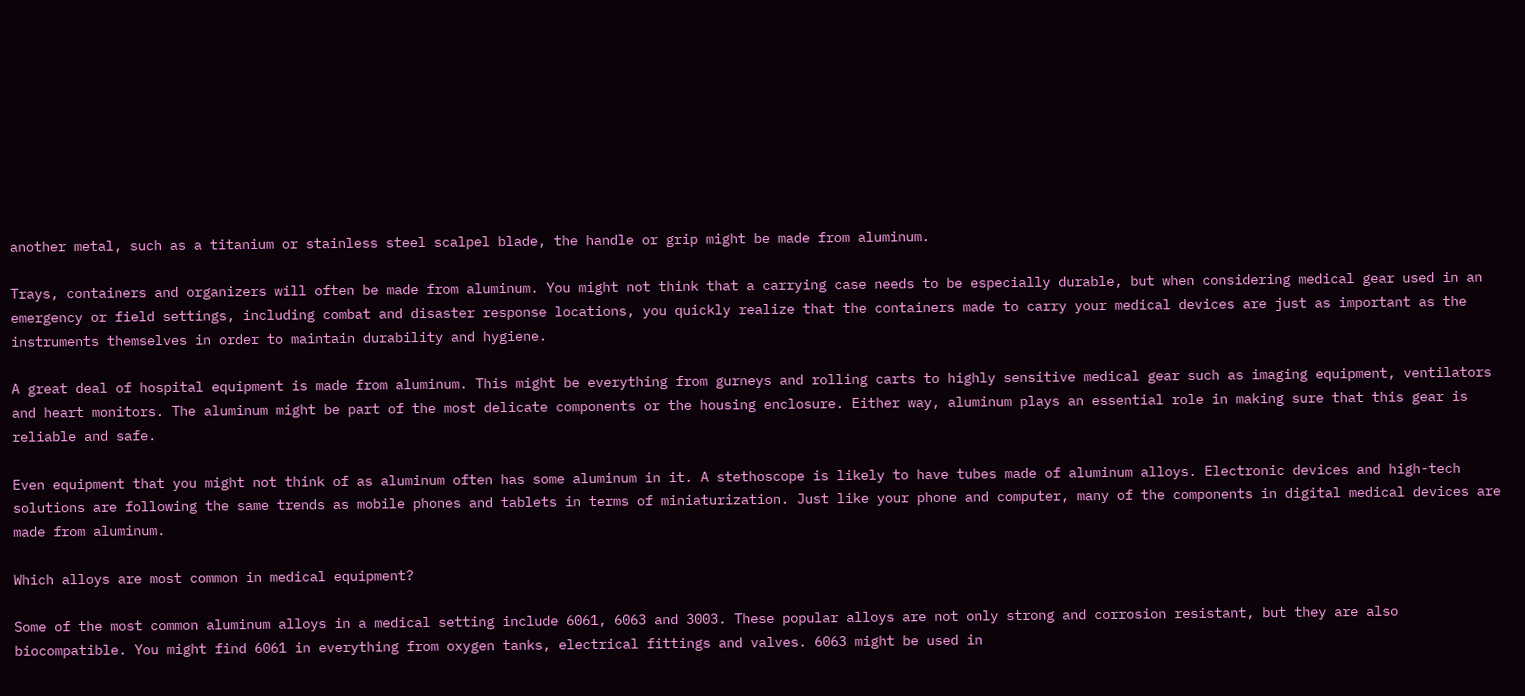another metal, such as a titanium or stainless steel scalpel blade, the handle or grip might be made from aluminum.

Trays, containers and organizers will often be made from aluminum. You might not think that a carrying case needs to be especially durable, but when considering medical gear used in an emergency or field settings, including combat and disaster response locations, you quickly realize that the containers made to carry your medical devices are just as important as the instruments themselves in order to maintain durability and hygiene.

A great deal of hospital equipment is made from aluminum. This might be everything from gurneys and rolling carts to highly sensitive medical gear such as imaging equipment, ventilators and heart monitors. The aluminum might be part of the most delicate components or the housing enclosure. Either way, aluminum plays an essential role in making sure that this gear is reliable and safe.

Even equipment that you might not think of as aluminum often has some aluminum in it. A stethoscope is likely to have tubes made of aluminum alloys. Electronic devices and high-tech solutions are following the same trends as mobile phones and tablets in terms of miniaturization. Just like your phone and computer, many of the components in digital medical devices are made from aluminum.

Which alloys are most common in medical equipment?

Some of the most common aluminum alloys in a medical setting include 6061, 6063 and 3003. These popular alloys are not only strong and corrosion resistant, but they are also biocompatible. You might find 6061 in everything from oxygen tanks, electrical fittings and valves. 6063 might be used in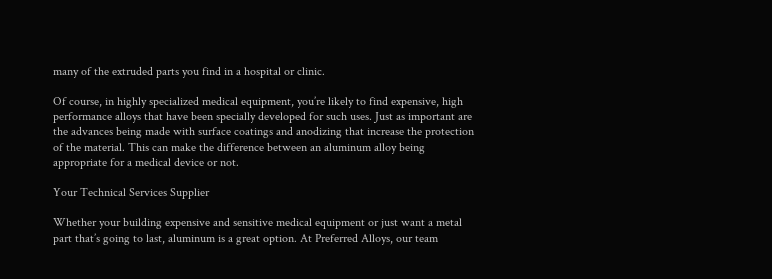many of the extruded parts you find in a hospital or clinic.

Of course, in highly specialized medical equipment, you’re likely to find expensive, high performance alloys that have been specially developed for such uses. Just as important are the advances being made with surface coatings and anodizing that increase the protection of the material. This can make the difference between an aluminum alloy being appropriate for a medical device or not.

Your Technical Services Supplier

Whether your building expensive and sensitive medical equipment or just want a metal part that’s going to last, aluminum is a great option. At Preferred Alloys, our team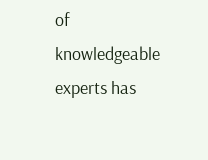of knowledgeable experts has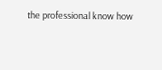the professional know how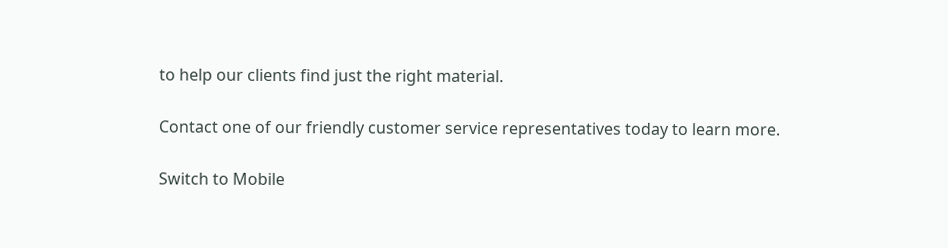to help our clients find just the right material.

Contact one of our friendly customer service representatives today to learn more.

Switch to Mobile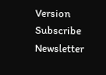Version
Subscribe Newsletter